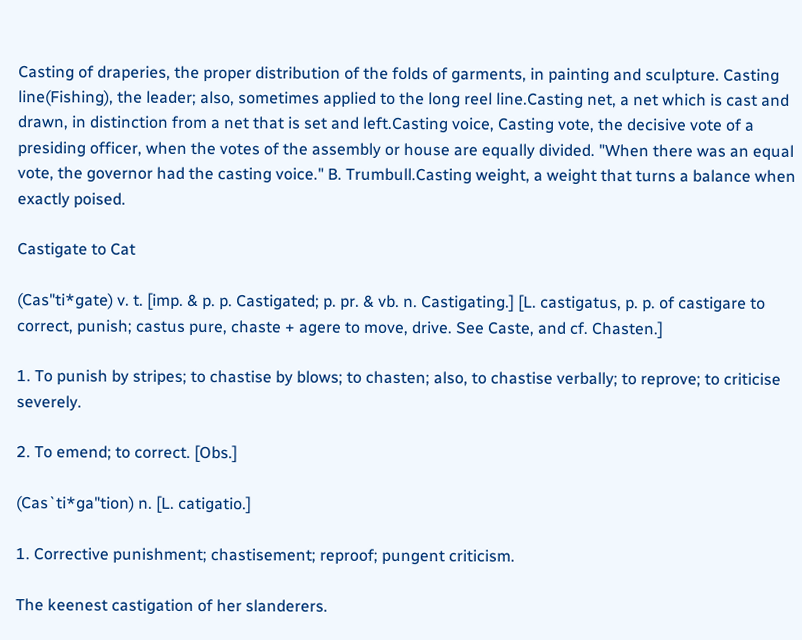Casting of draperies, the proper distribution of the folds of garments, in painting and sculpture. Casting line(Fishing), the leader; also, sometimes applied to the long reel line.Casting net, a net which is cast and drawn, in distinction from a net that is set and left.Casting voice, Casting vote, the decisive vote of a presiding officer, when the votes of the assembly or house are equally divided. "When there was an equal vote, the governor had the casting voice." B. Trumbull.Casting weight, a weight that turns a balance when exactly poised.

Castigate to Cat

(Cas"ti*gate) v. t. [imp. & p. p. Castigated; p. pr. & vb. n. Castigating.] [L. castigatus, p. p. of castigare to correct, punish; castus pure, chaste + agere to move, drive. See Caste, and cf. Chasten.]

1. To punish by stripes; to chastise by blows; to chasten; also, to chastise verbally; to reprove; to criticise severely.

2. To emend; to correct. [Obs.]

(Cas`ti*ga"tion) n. [L. catigatio.]

1. Corrective punishment; chastisement; reproof; pungent criticism.

The keenest castigation of her slanderers.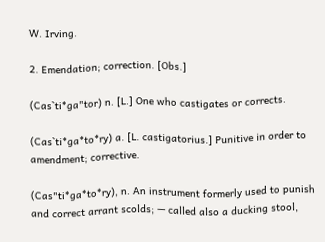W. Irving.

2. Emendation; correction. [Obs.]

(Cas`ti*ga"tor) n. [L.] One who castigates or corrects.

(Cas`ti*ga*to*ry) a. [L. castigatorius.] Punitive in order to amendment; corrective.

(Cas"ti*ga*to*ry), n. An instrument formerly used to punish and correct arrant scolds; — called also a ducking stool,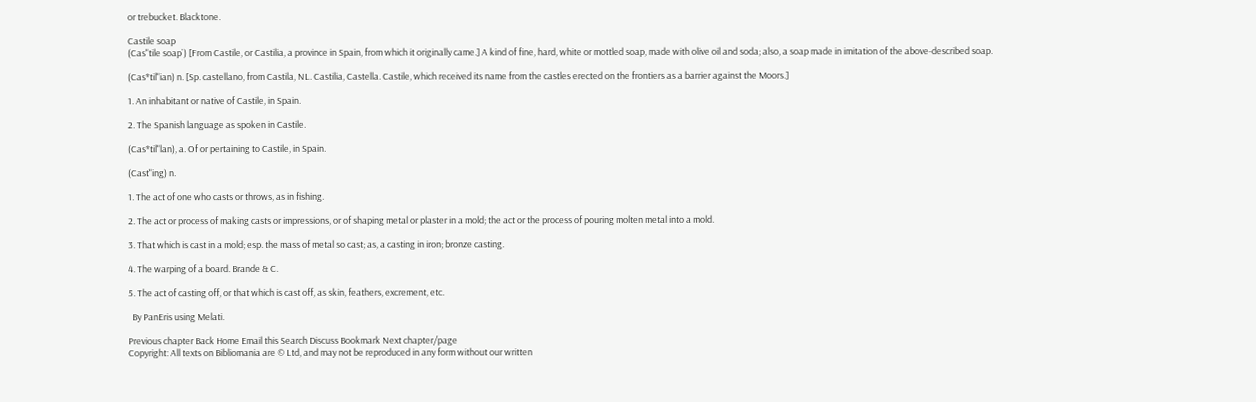or trebucket. Blacktone.

Castile soap
(Cas"tile soap`) [From Castile, or Castilia, a province in Spain, from which it originally came.] A kind of fine, hard, white or mottled soap, made with olive oil and soda; also, a soap made in imitation of the above-described soap.

(Cas*til"ian) n. [Sp. castellano, from Castila, NL. Castilia, Castella. Castile, which received its name from the castles erected on the frontiers as a barrier against the Moors.]

1. An inhabitant or native of Castile, in Spain.

2. The Spanish language as spoken in Castile.

(Cas*til"lan), a. Of or pertaining to Castile, in Spain.

(Cast"ing) n.

1. The act of one who casts or throws, as in fishing.

2. The act or process of making casts or impressions, or of shaping metal or plaster in a mold; the act or the process of pouring molten metal into a mold.

3. That which is cast in a mold; esp. the mass of metal so cast; as, a casting in iron; bronze casting.

4. The warping of a board. Brande & C.

5. The act of casting off, or that which is cast off, as skin, feathers, excrement, etc.

  By PanEris using Melati.

Previous chapter Back Home Email this Search Discuss Bookmark Next chapter/page
Copyright: All texts on Bibliomania are © Ltd, and may not be reproduced in any form without our written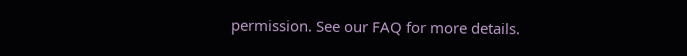permission. See our FAQ for more details.